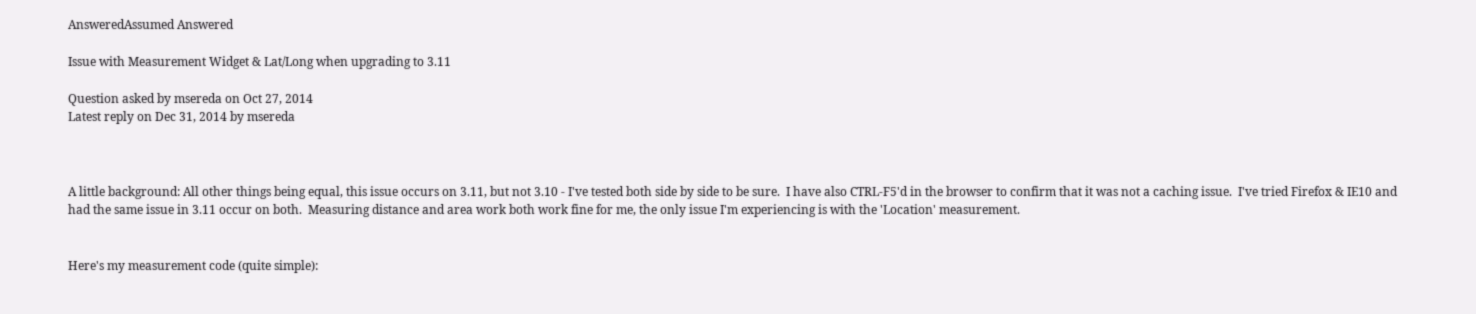AnsweredAssumed Answered

Issue with Measurement Widget & Lat/Long when upgrading to 3.11

Question asked by msereda on Oct 27, 2014
Latest reply on Dec 31, 2014 by msereda



A little background: All other things being equal, this issue occurs on 3.11, but not 3.10 - I've tested both side by side to be sure.  I have also CTRL-F5'd in the browser to confirm that it was not a caching issue.  I've tried Firefox & IE10 and had the same issue in 3.11 occur on both.  Measuring distance and area work both work fine for me, the only issue I'm experiencing is with the 'Location' measurement.


Here's my measurement code (quite simple):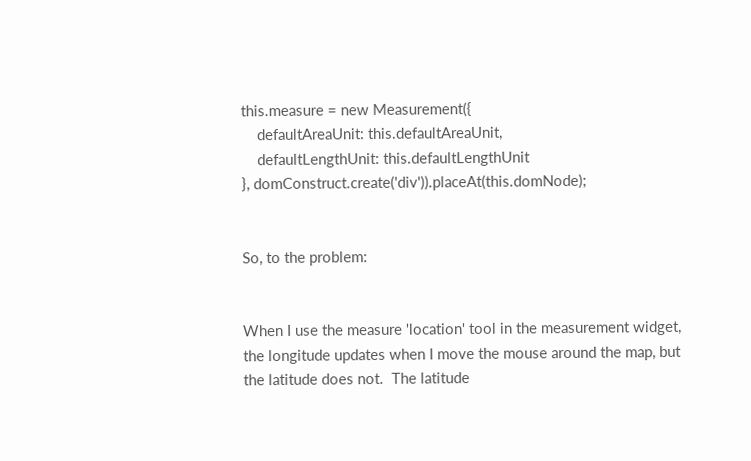this.measure = new Measurement({
    defaultAreaUnit: this.defaultAreaUnit,
    defaultLengthUnit: this.defaultLengthUnit
}, domConstruct.create('div')).placeAt(this.domNode);


So, to the problem:


When I use the measure 'location' tool in the measurement widget, the longitude updates when I move the mouse around the map, but the latitude does not.  The latitude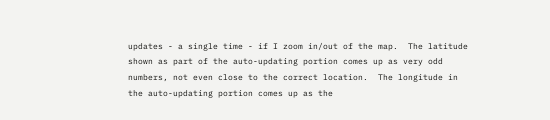updates - a single time - if I zoom in/out of the map.  The latitude shown as part of the auto-updating portion comes up as very odd numbers, not even close to the correct location.  The longitude in the auto-updating portion comes up as the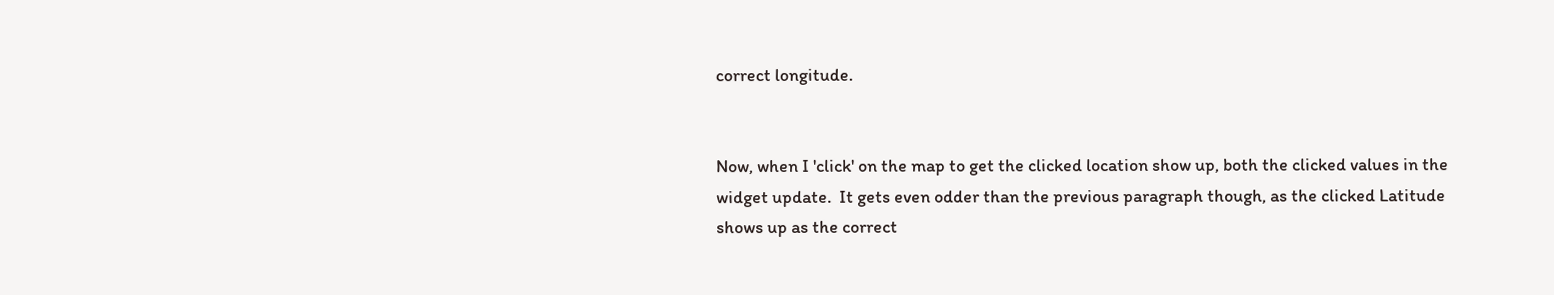correct longitude.


Now, when I 'click' on the map to get the clicked location show up, both the clicked values in the widget update.  It gets even odder than the previous paragraph though, as the clicked Latitude shows up as the correct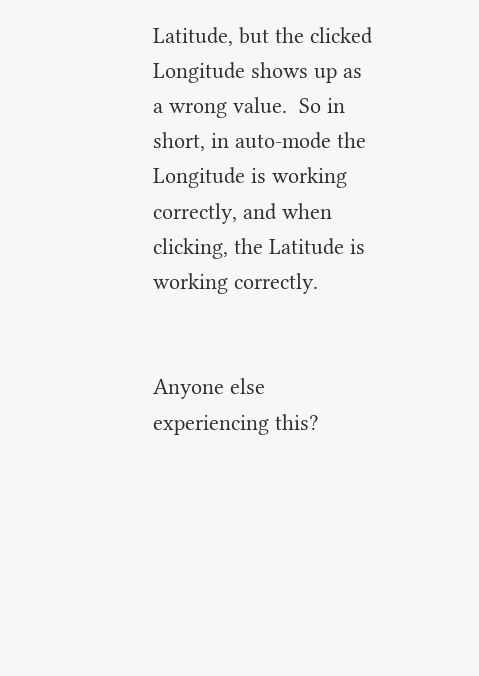Latitude, but the clicked Longitude shows up as a wrong value.  So in short, in auto-mode the Longitude is working correctly, and when clicking, the Latitude is working correctly.


Anyone else experiencing this?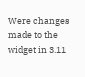Were changes made to the widget in 3.11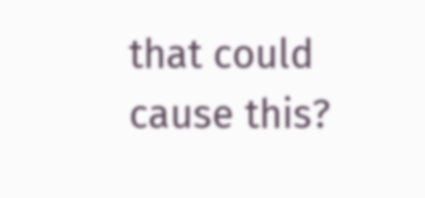that could cause this?